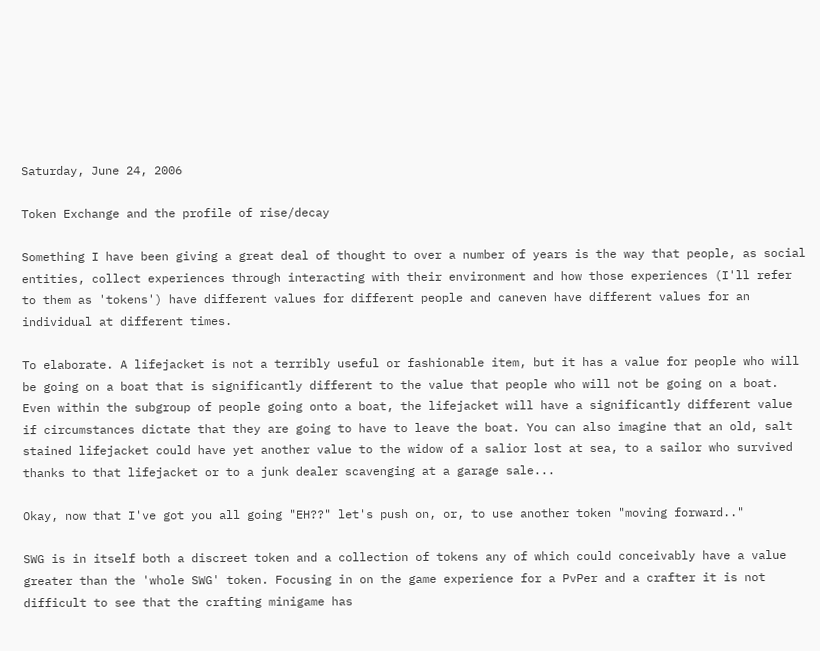Saturday, June 24, 2006

Token Exchange and the profile of rise/decay

Something I have been giving a great deal of thought to over a number of years is the way that people, as social entities, collect experiences through interacting with their environment and how those experiences (I'll refer to them as 'tokens') have different values for different people and caneven have different values for an individual at different times.

To elaborate. A lifejacket is not a terribly useful or fashionable item, but it has a value for people who will be going on a boat that is significantly different to the value that people who will not be going on a boat. Even within the subgroup of people going onto a boat, the lifejacket will have a significantly different value if circumstances dictate that they are going to have to leave the boat. You can also imagine that an old, salt stained lifejacket could have yet another value to the widow of a salior lost at sea, to a sailor who survived thanks to that lifejacket or to a junk dealer scavenging at a garage sale...

Okay, now that I've got you all going "EH??" let's push on, or, to use another token "moving forward.."

SWG is in itself both a discreet token and a collection of tokens any of which could conceivably have a value greater than the 'whole SWG' token. Focusing in on the game experience for a PvPer and a crafter it is not difficult to see that the crafting minigame has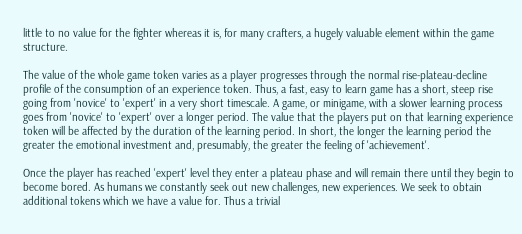little to no value for the fighter whereas it is, for many crafters, a hugely valuable element within the game structure.

The value of the whole game token varies as a player progresses through the normal rise-plateau-decline profile of the consumption of an experience token. Thus, a fast, easy to learn game has a short, steep rise going from 'novice' to 'expert' in a very short timescale. A game, or minigame, with a slower learning process goes from 'novice' to 'expert' over a longer period. The value that the players put on that learning experience token will be affected by the duration of the learning period. In short, the longer the learning period the greater the emotional investment and, presumably, the greater the feeling of 'achievement'.

Once the player has reached 'expert' level they enter a plateau phase and will remain there until they begin to become bored. As humans we constantly seek out new challenges, new experiences. We seek to obtain additional tokens which we have a value for. Thus a trivial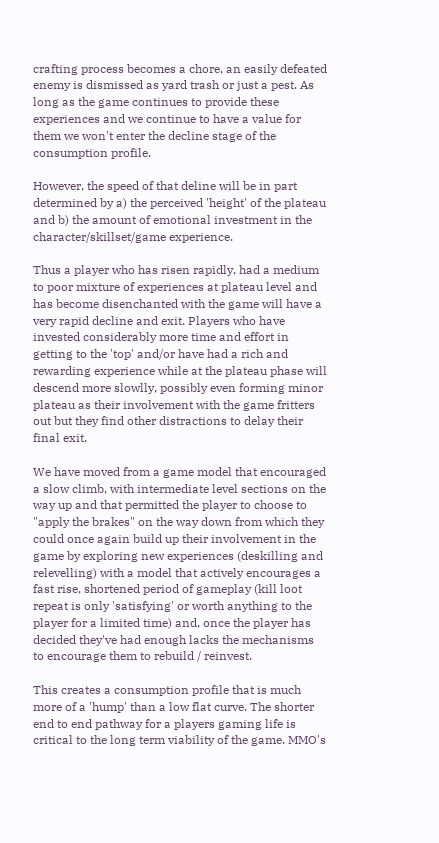crafting process becomes a chore, an easily defeated enemy is dismissed as yard trash or just a pest. As long as the game continues to provide these experiences and we continue to have a value for them we won't enter the decline stage of the consumption profile.

However, the speed of that deline will be in part determined by a) the perceived 'height' of the plateau and b) the amount of emotional investment in the character/skillset/game experience.

Thus a player who has risen rapidly, had a medium to poor mixture of experiences at plateau level and has become disenchanted with the game will have a very rapid decline and exit. Players who have invested considerably more time and effort in getting to the 'top' and/or have had a rich and rewarding experience while at the plateau phase will descend more slowlly, possibly even forming minor plateau as their involvement with the game fritters out but they find other distractions to delay their final exit.

We have moved from a game model that encouraged a slow climb, with intermediate level sections on the way up and that permitted the player to choose to "apply the brakes" on the way down from which they could once again build up their involvement in the game by exploring new experiences (deskilling and relevelling) with a model that actively encourages a fast rise, shortened period of gameplay (kill loot repeat is only 'satisfying' or worth anything to the player for a limited time) and, once the player has decided they've had enough lacks the mechanisms to encourage them to rebuild / reinvest.

This creates a consumption profile that is much more of a 'hump' than a low flat curve. The shorter end to end pathway for a players gaming life is critical to the long term viability of the game. MMO's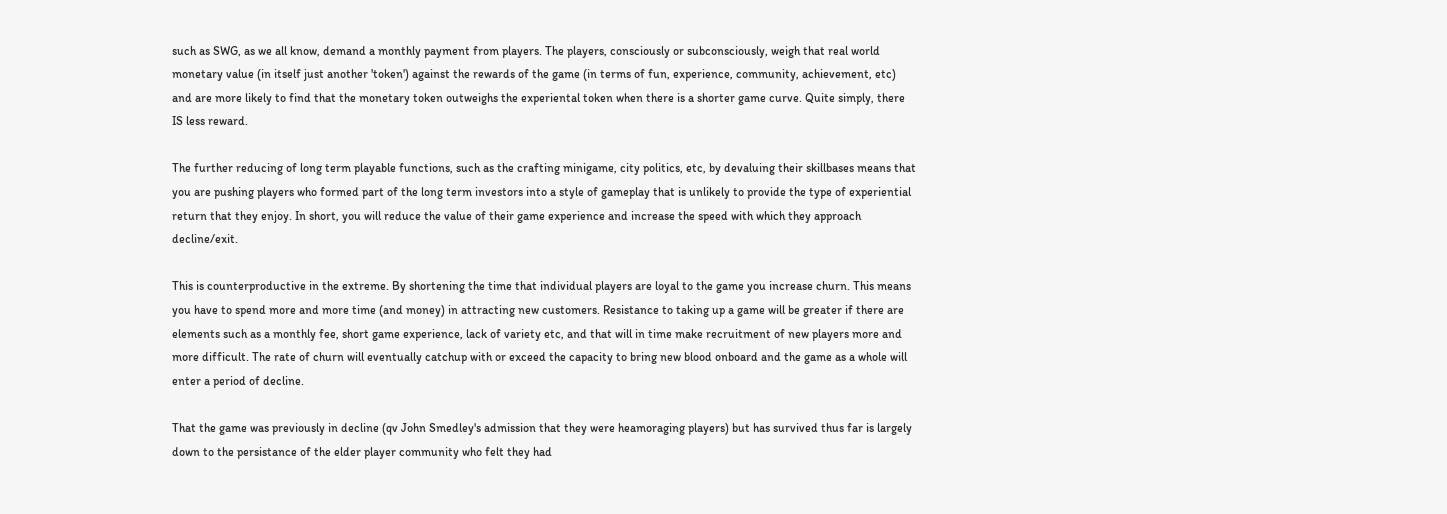such as SWG, as we all know, demand a monthly payment from players. The players, consciously or subconsciously, weigh that real world monetary value (in itself just another 'token') against the rewards of the game (in terms of fun, experience, community, achievement, etc) and are more likely to find that the monetary token outweighs the experiental token when there is a shorter game curve. Quite simply, there IS less reward.

The further reducing of long term playable functions, such as the crafting minigame, city politics, etc, by devaluing their skillbases means that you are pushing players who formed part of the long term investors into a style of gameplay that is unlikely to provide the type of experiential return that they enjoy. In short, you will reduce the value of their game experience and increase the speed with which they approach decline/exit.

This is counterproductive in the extreme. By shortening the time that individual players are loyal to the game you increase churn. This means you have to spend more and more time (and money) in attracting new customers. Resistance to taking up a game will be greater if there are elements such as a monthly fee, short game experience, lack of variety etc, and that will in time make recruitment of new players more and more difficult. The rate of churn will eventually catchup with or exceed the capacity to bring new blood onboard and the game as a whole will enter a period of decline.

That the game was previously in decline (qv John Smedley's admission that they were heamoraging players) but has survived thus far is largely down to the persistance of the elder player community who felt they had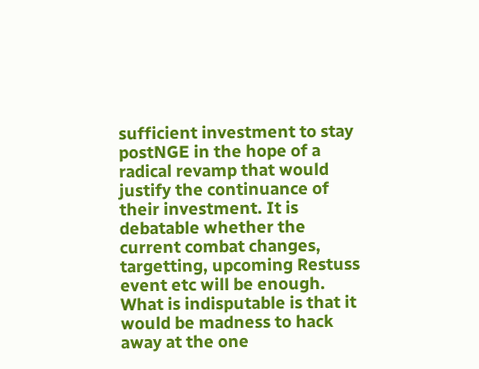sufficient investment to stay postNGE in the hope of a radical revamp that would justify the continuance of their investment. It is debatable whether the current combat changes, targetting, upcoming Restuss event etc will be enough. What is indisputable is that it would be madness to hack away at the one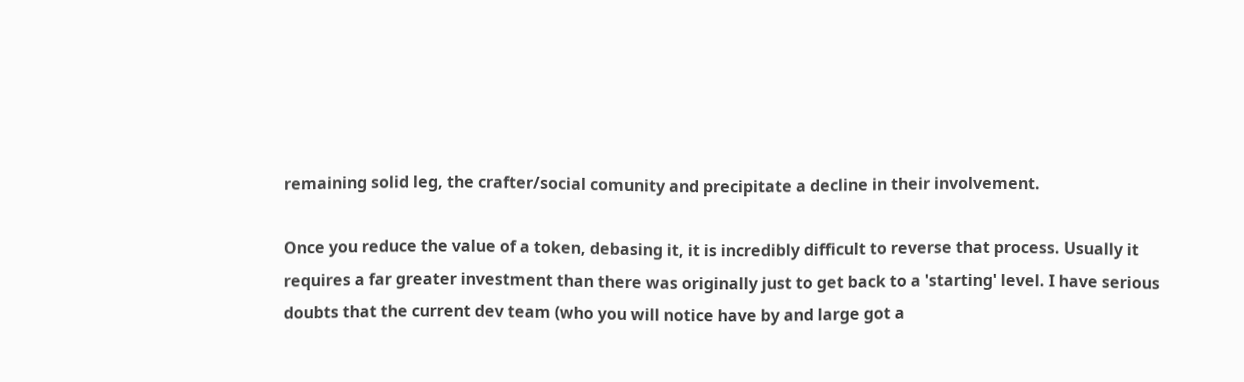remaining solid leg, the crafter/social comunity and precipitate a decline in their involvement.

Once you reduce the value of a token, debasing it, it is incredibly difficult to reverse that process. Usually it requires a far greater investment than there was originally just to get back to a 'starting' level. I have serious doubts that the current dev team (who you will notice have by and large got a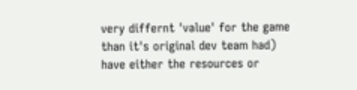very differnt 'value' for the game than it's original dev team had) have either the resources or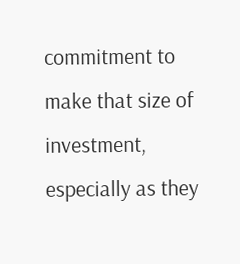commitment to make that size of investment, especially as they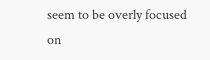seem to be overly focused on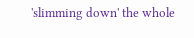'slimming down' the whole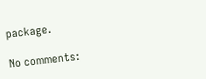package.

No comments: